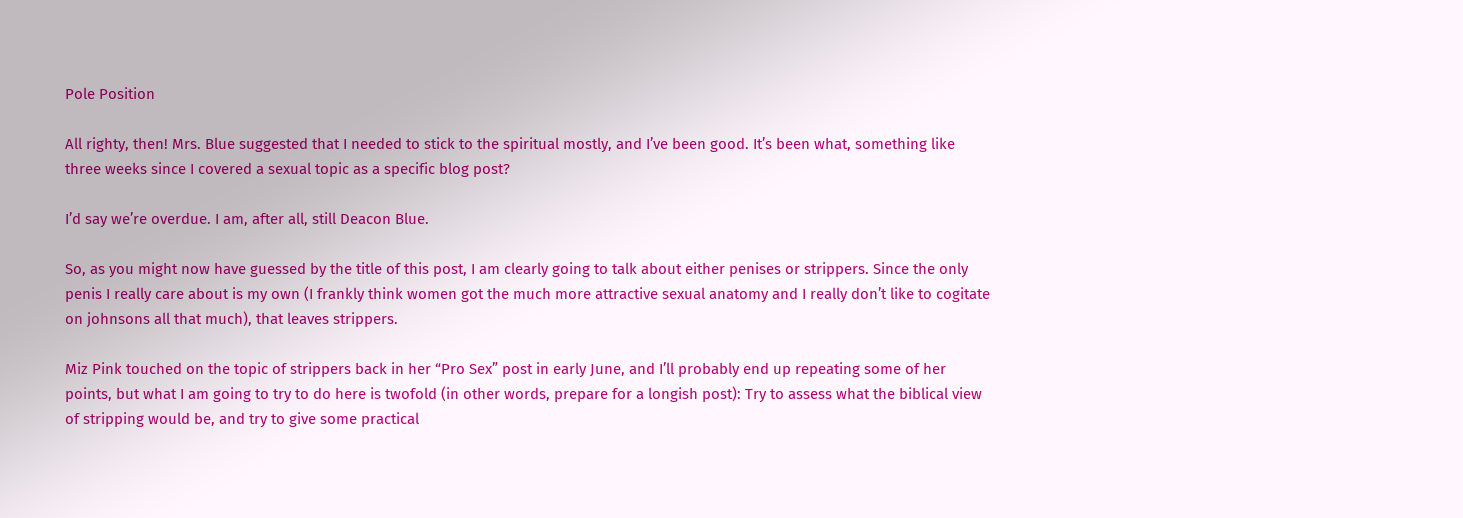Pole Position

All righty, then! Mrs. Blue suggested that I needed to stick to the spiritual mostly, and I’ve been good. It’s been what, something like three weeks since I covered a sexual topic as a specific blog post?

I’d say we’re overdue. I am, after all, still Deacon Blue.

So, as you might now have guessed by the title of this post, I am clearly going to talk about either penises or strippers. Since the only penis I really care about is my own (I frankly think women got the much more attractive sexual anatomy and I really don’t like to cogitate on johnsons all that much), that leaves strippers.

Miz Pink touched on the topic of strippers back in her “Pro Sex” post in early June, and I’ll probably end up repeating some of her points, but what I am going to try to do here is twofold (in other words, prepare for a longish post): Try to assess what the biblical view of stripping would be, and try to give some practical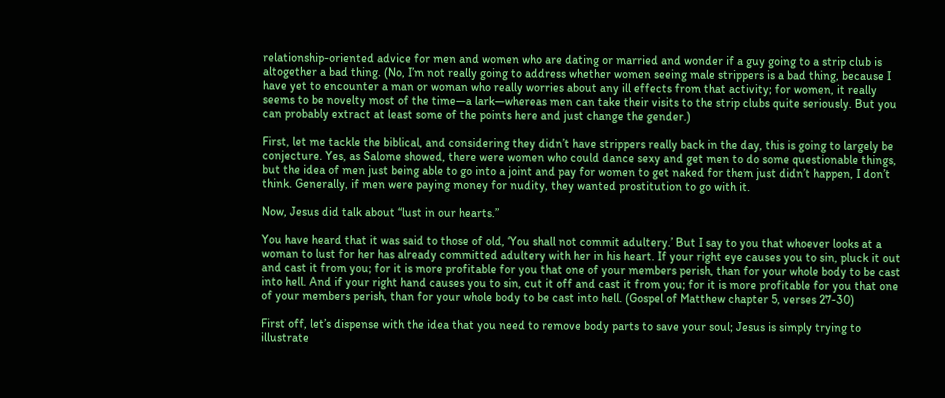relationship-oriented advice for men and women who are dating or married and wonder if a guy going to a strip club is altogether a bad thing. (No, I’m not really going to address whether women seeing male strippers is a bad thing, because I have yet to encounter a man or woman who really worries about any ill effects from that activity; for women, it really seems to be novelty most of the time—a lark—whereas men can take their visits to the strip clubs quite seriously. But you can probably extract at least some of the points here and just change the gender.)

First, let me tackle the biblical, and considering they didn’t have strippers really back in the day, this is going to largely be conjecture. Yes, as Salome showed, there were women who could dance sexy and get men to do some questionable things, but the idea of men just being able to go into a joint and pay for women to get naked for them just didn’t happen, I don’t think. Generally, if men were paying money for nudity, they wanted prostitution to go with it.

Now, Jesus did talk about “lust in our hearts.”

You have heard that it was said to those of old, ‘You shall not commit adultery.’ But I say to you that whoever looks at a woman to lust for her has already committed adultery with her in his heart. If your right eye causes you to sin, pluck it out and cast it from you; for it is more profitable for you that one of your members perish, than for your whole body to be cast into hell. And if your right hand causes you to sin, cut it off and cast it from you; for it is more profitable for you that one of your members perish, than for your whole body to be cast into hell. (Gospel of Matthew chapter 5, verses 27-30)

First off, let’s dispense with the idea that you need to remove body parts to save your soul; Jesus is simply trying to illustrate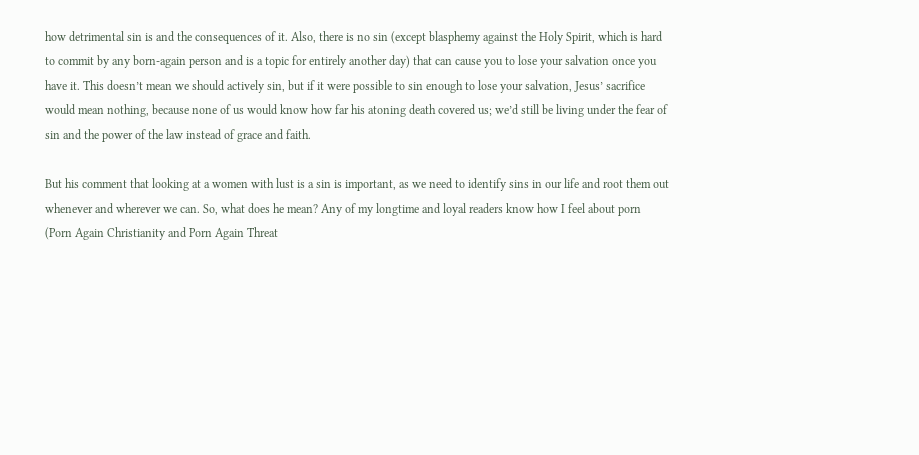how detrimental sin is and the consequences of it. Also, there is no sin (except blasphemy against the Holy Spirit, which is hard to commit by any born-again person and is a topic for entirely another day) that can cause you to lose your salvation once you have it. This doesn’t mean we should actively sin, but if it were possible to sin enough to lose your salvation, Jesus’ sacrifice would mean nothing, because none of us would know how far his atoning death covered us; we’d still be living under the fear of sin and the power of the law instead of grace and faith.

But his comment that looking at a women with lust is a sin is important, as we need to identify sins in our life and root them out whenever and wherever we can. So, what does he mean? Any of my longtime and loyal readers know how I feel about porn (Porn Again Christianity and Porn Again Threat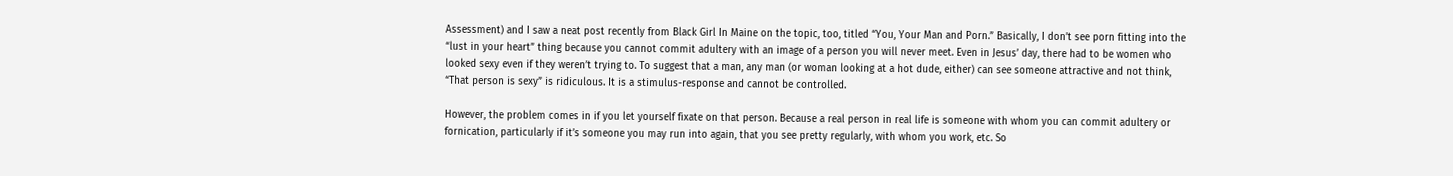Assessment) and I saw a neat post recently from Black Girl In Maine on the topic, too, titled “You, Your Man and Porn.” Basically, I don’t see porn fitting into the “lust in your heart” thing because you cannot commit adultery with an image of a person you will never meet. Even in Jesus’ day, there had to be women who looked sexy even if they weren’t trying to. To suggest that a man, any man (or woman looking at a hot dude, either) can see someone attractive and not think, “That person is sexy” is ridiculous. It is a stimulus-response and cannot be controlled.

However, the problem comes in if you let yourself fixate on that person. Because a real person in real life is someone with whom you can commit adultery or fornication, particularly if it’s someone you may run into again, that you see pretty regularly, with whom you work, etc. So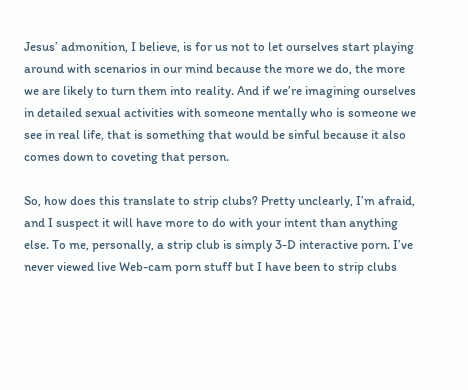Jesus’ admonition, I believe, is for us not to let ourselves start playing around with scenarios in our mind because the more we do, the more we are likely to turn them into reality. And if we’re imagining ourselves in detailed sexual activities with someone mentally who is someone we see in real life, that is something that would be sinful because it also comes down to coveting that person.

So, how does this translate to strip clubs? Pretty unclearly, I’m afraid, and I suspect it will have more to do with your intent than anything else. To me, personally, a strip club is simply 3-D interactive porn. I’ve never viewed live Web-cam porn stuff but I have been to strip clubs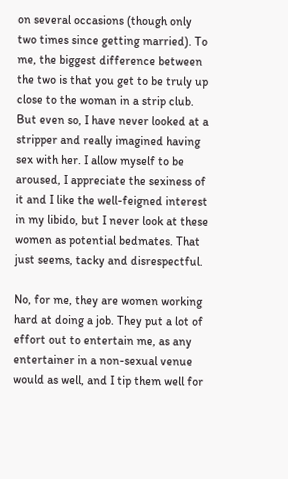on several occasions (though only two times since getting married). To me, the biggest difference between the two is that you get to be truly up close to the woman in a strip club. But even so, I have never looked at a stripper and really imagined having sex with her. I allow myself to be aroused, I appreciate the sexiness of it and I like the well-feigned interest in my libido, but I never look at these women as potential bedmates. That just seems, tacky and disrespectful.

No, for me, they are women working hard at doing a job. They put a lot of effort out to entertain me, as any entertainer in a non-sexual venue would as well, and I tip them well for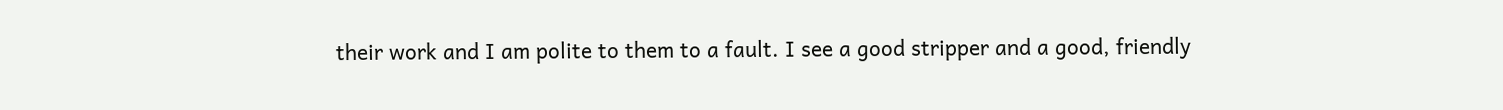their work and I am polite to them to a fault. I see a good stripper and a good, friendly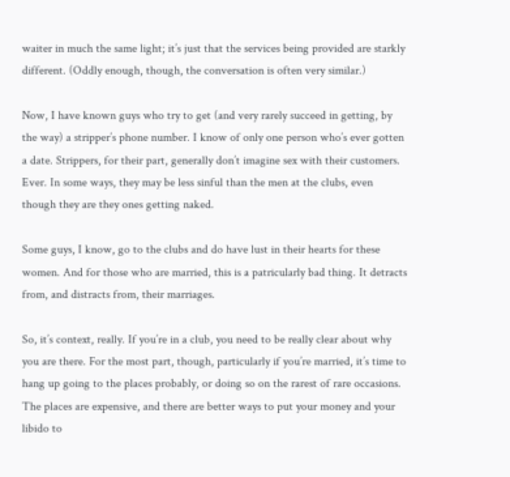waiter in much the same light; it’s just that the services being provided are starkly different. (Oddly enough, though, the conversation is often very similar.)

Now, I have known guys who try to get (and very rarely succeed in getting, by the way) a stripper’s phone number. I know of only one person who’s ever gotten a date. Strippers, for their part, generally don’t imagine sex with their customers. Ever. In some ways, they may be less sinful than the men at the clubs, even though they are they ones getting naked.

Some guys, I know, go to the clubs and do have lust in their hearts for these women. And for those who are married, this is a patricularly bad thing. It detracts from, and distracts from, their marriages.

So, it’s context, really. If you’re in a club, you need to be really clear about why you are there. For the most part, though, particularly if you’re married, it’s time to hang up going to the places probably, or doing so on the rarest of rare occasions. The places are expensive, and there are better ways to put your money and your libido to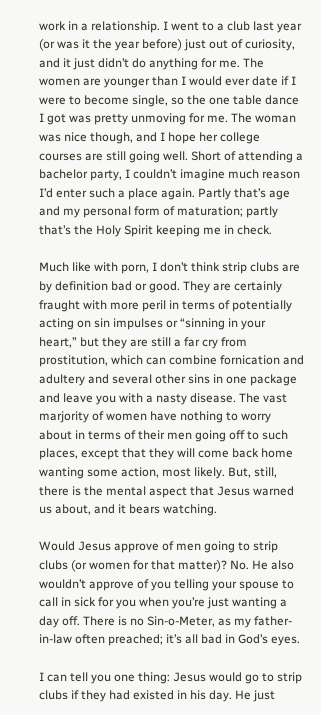work in a relationship. I went to a club last year (or was it the year before) just out of curiosity, and it just didn’t do anything for me. The women are younger than I would ever date if I were to become single, so the one table dance I got was pretty unmoving for me. The woman was nice though, and I hope her college courses are still going well. Short of attending a bachelor party, I couldn’t imagine much reason I’d enter such a place again. Partly that’s age and my personal form of maturation; partly that’s the Holy Spirit keeping me in check.

Much like with porn, I don’t think strip clubs are by definition bad or good. They are certainly fraught with more peril in terms of potentially acting on sin impulses or “sinning in your heart,” but they are still a far cry from prostitution, which can combine fornication and adultery and several other sins in one package and leave you with a nasty disease. The vast marjority of women have nothing to worry about in terms of their men going off to such places, except that they will come back home wanting some action, most likely. But, still, there is the mental aspect that Jesus warned us about, and it bears watching.

Would Jesus approve of men going to strip clubs (or women for that matter)? No. He also wouldn’t approve of you telling your spouse to call in sick for you when you’re just wanting a day off. There is no Sin-o-Meter, as my father-in-law often preached; it’s all bad in God’s eyes.

I can tell you one thing: Jesus would go to strip clubs if they had existed in his day. He just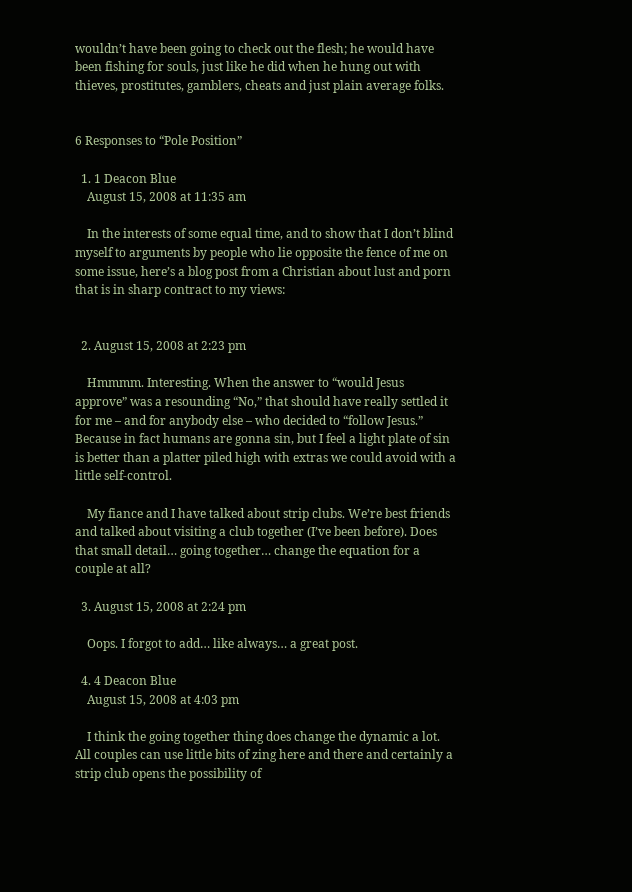wouldn’t have been going to check out the flesh; he would have been fishing for souls, just like he did when he hung out with thieves, prostitutes, gamblers, cheats and just plain average folks.


6 Responses to “Pole Position”

  1. 1 Deacon Blue
    August 15, 2008 at 11:35 am

    In the interests of some equal time, and to show that I don’t blind myself to arguments by people who lie opposite the fence of me on some issue, here’s a blog post from a Christian about lust and porn that is in sharp contract to my views:


  2. August 15, 2008 at 2:23 pm

    Hmmmm. Interesting. When the answer to “would Jesus approve” was a resounding “No,” that should have really settled it for me – and for anybody else – who decided to “follow Jesus.” Because in fact humans are gonna sin, but I feel a light plate of sin is better than a platter piled high with extras we could avoid with a little self-control.

    My fiance and I have talked about strip clubs. We’re best friends and talked about visiting a club together (I’ve been before). Does that small detail… going together… change the equation for a couple at all?

  3. August 15, 2008 at 2:24 pm

    Oops. I forgot to add… like always… a great post.

  4. 4 Deacon Blue
    August 15, 2008 at 4:03 pm

    I think the going together thing does change the dynamic a lot. All couples can use little bits of zing here and there and certainly a strip club opens the possibility of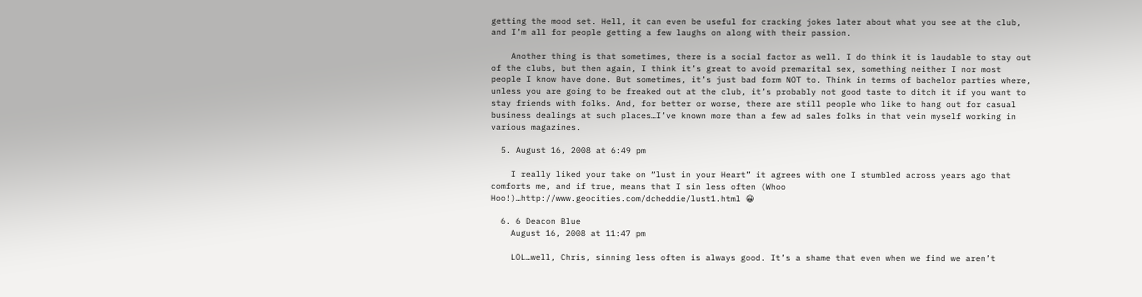getting the mood set. Hell, it can even be useful for cracking jokes later about what you see at the club, and I’m all for people getting a few laughs on along with their passion.

    Another thing is that sometimes, there is a social factor as well. I do think it is laudable to stay out of the clubs, but then again, I think it’s great to avoid premarital sex, something neither I nor most people I know have done. But sometimes, it’s just bad form NOT to. Think in terms of bachelor parties where, unless you are going to be freaked out at the club, it’s probably not good taste to ditch it if you want to stay friends with folks. And, for better or worse, there are still people who like to hang out for casual business dealings at such places…I’ve known more than a few ad sales folks in that vein myself working in various magazines.

  5. August 16, 2008 at 6:49 pm

    I really liked your take on “lust in your Heart” it agrees with one I stumbled across years ago that comforts me, and if true, means that I sin less often (Whoo Hoo!)…http://www.geocities.com/dcheddie/lust1.html 😀

  6. 6 Deacon Blue
    August 16, 2008 at 11:47 pm

    LOL…well, Chris, sinning less often is always good. It’s a shame that even when we find we aren’t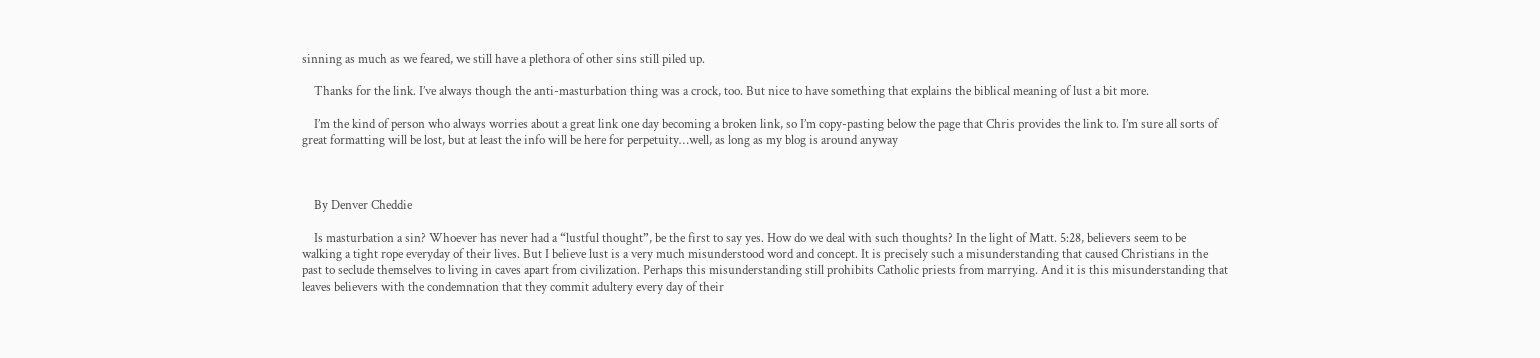sinning as much as we feared, we still have a plethora of other sins still piled up.

    Thanks for the link. I’ve always though the anti-masturbation thing was a crock, too. But nice to have something that explains the biblical meaning of lust a bit more.

    I’m the kind of person who always worries about a great link one day becoming a broken link, so I’m copy-pasting below the page that Chris provides the link to. I’m sure all sorts of great formatting will be lost, but at least the info will be here for perpetuity…well, as long as my blog is around anyway



    By Denver Cheddie

    Is masturbation a sin? Whoever has never had a “lustful thought”, be the first to say yes. How do we deal with such thoughts? In the light of Matt. 5:28, believers seem to be walking a tight rope everyday of their lives. But I believe lust is a very much misunderstood word and concept. It is precisely such a misunderstanding that caused Christians in the past to seclude themselves to living in caves apart from civilization. Perhaps this misunderstanding still prohibits Catholic priests from marrying. And it is this misunderstanding that leaves believers with the condemnation that they commit adultery every day of their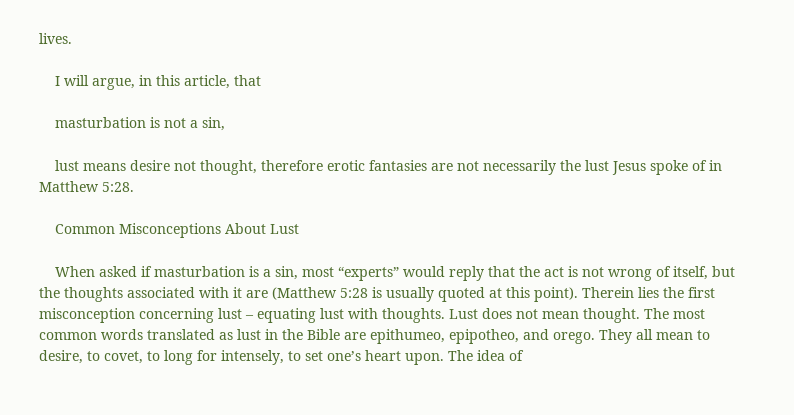lives.

    I will argue, in this article, that

    masturbation is not a sin,

    lust means desire not thought, therefore erotic fantasies are not necessarily the lust Jesus spoke of in Matthew 5:28.

    Common Misconceptions About Lust

    When asked if masturbation is a sin, most “experts” would reply that the act is not wrong of itself, but the thoughts associated with it are (Matthew 5:28 is usually quoted at this point). Therein lies the first misconception concerning lust – equating lust with thoughts. Lust does not mean thought. The most common words translated as lust in the Bible are epithumeo, epipotheo, and orego. They all mean to desire, to covet, to long for intensely, to set one’s heart upon. The idea of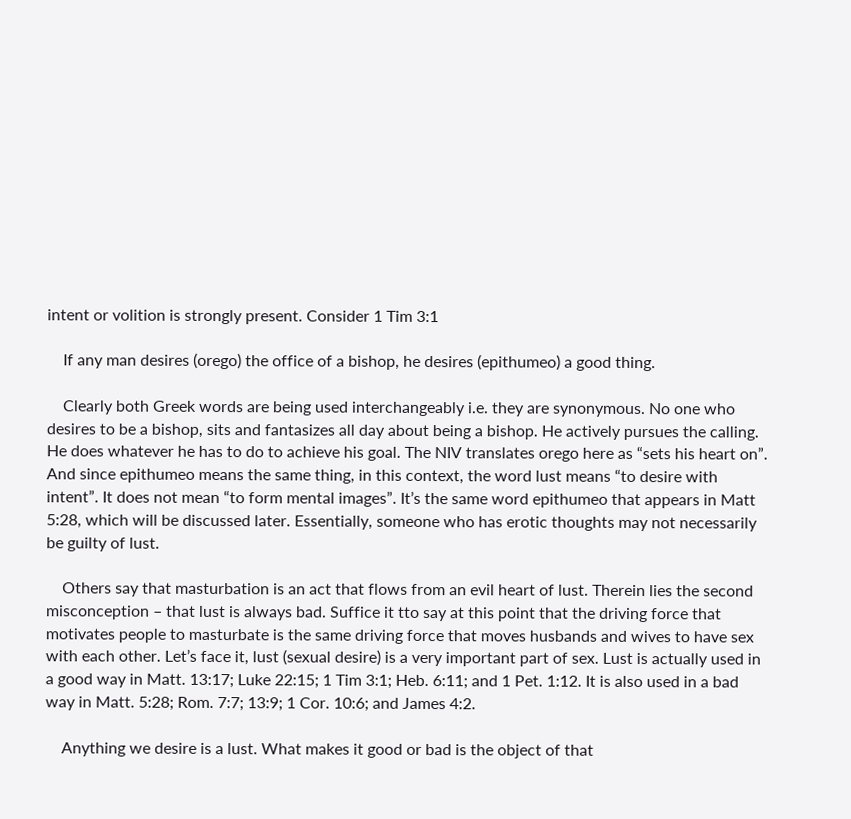intent or volition is strongly present. Consider 1 Tim 3:1

    If any man desires (orego) the office of a bishop, he desires (epithumeo) a good thing.

    Clearly both Greek words are being used interchangeably i.e. they are synonymous. No one who desires to be a bishop, sits and fantasizes all day about being a bishop. He actively pursues the calling. He does whatever he has to do to achieve his goal. The NIV translates orego here as “sets his heart on”. And since epithumeo means the same thing, in this context, the word lust means “to desire with intent”. It does not mean “to form mental images”. It’s the same word epithumeo that appears in Matt 5:28, which will be discussed later. Essentially, someone who has erotic thoughts may not necessarily be guilty of lust.

    Others say that masturbation is an act that flows from an evil heart of lust. Therein lies the second misconception – that lust is always bad. Suffice it tto say at this point that the driving force that motivates people to masturbate is the same driving force that moves husbands and wives to have sex with each other. Let’s face it, lust (sexual desire) is a very important part of sex. Lust is actually used in a good way in Matt. 13:17; Luke 22:15; 1 Tim 3:1; Heb. 6:11; and 1 Pet. 1:12. It is also used in a bad way in Matt. 5:28; Rom. 7:7; 13:9; 1 Cor. 10:6; and James 4:2.

    Anything we desire is a lust. What makes it good or bad is the object of that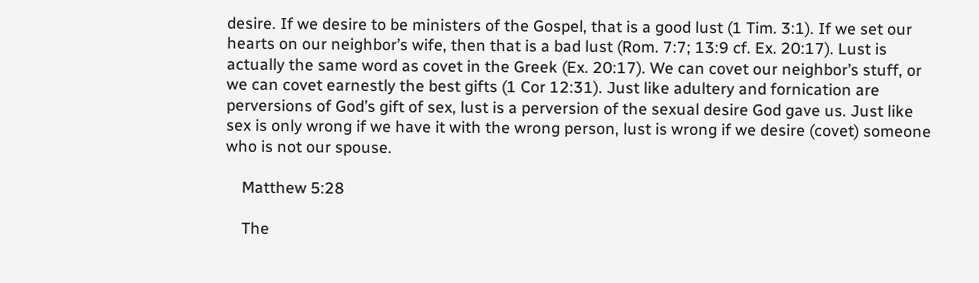desire. If we desire to be ministers of the Gospel, that is a good lust (1 Tim. 3:1). If we set our hearts on our neighbor’s wife, then that is a bad lust (Rom. 7:7; 13:9 cf. Ex. 20:17). Lust is actually the same word as covet in the Greek (Ex. 20:17). We can covet our neighbor’s stuff, or we can covet earnestly the best gifts (1 Cor 12:31). Just like adultery and fornication are perversions of God’s gift of sex, lust is a perversion of the sexual desire God gave us. Just like sex is only wrong if we have it with the wrong person, lust is wrong if we desire (covet) someone who is not our spouse.

    Matthew 5:28

    The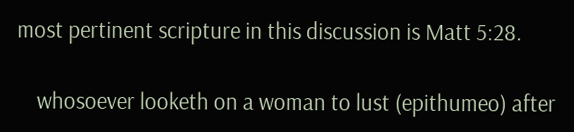most pertinent scripture in this discussion is Matt 5:28.

    whosoever looketh on a woman to lust (epithumeo) after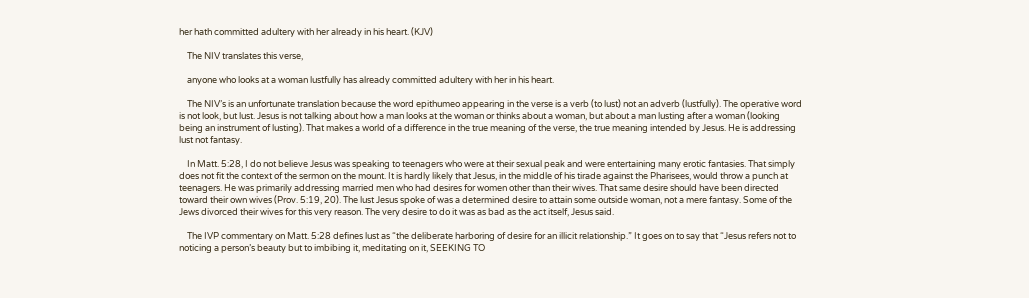her hath committed adultery with her already in his heart. (KJV)

    The NIV translates this verse,

    anyone who looks at a woman lustfully has already committed adultery with her in his heart.

    The NIV’s is an unfortunate translation because the word epithumeo appearing in the verse is a verb (to lust) not an adverb (lustfully). The operative word is not look, but lust. Jesus is not talking about how a man looks at the woman or thinks about a woman, but about a man lusting after a woman (looking being an instrument of lusting). That makes a world of a difference in the true meaning of the verse, the true meaning intended by Jesus. He is addressing lust not fantasy.

    In Matt. 5:28, I do not believe Jesus was speaking to teenagers who were at their sexual peak and were entertaining many erotic fantasies. That simply does not fit the context of the sermon on the mount. It is hardly likely that Jesus, in the middle of his tirade against the Pharisees, would throw a punch at teenagers. He was primarily addressing married men who had desires for women other than their wives. That same desire should have been directed toward their own wives (Prov. 5:19, 20). The lust Jesus spoke of was a determined desire to attain some outside woman, not a mere fantasy. Some of the Jews divorced their wives for this very reason. The very desire to do it was as bad as the act itself, Jesus said.

    The IVP commentary on Matt. 5:28 defines lust as “the deliberate harboring of desire for an illicit relationship.” It goes on to say that “Jesus refers not to noticing a person’s beauty but to imbibing it, meditating on it, SEEKING TO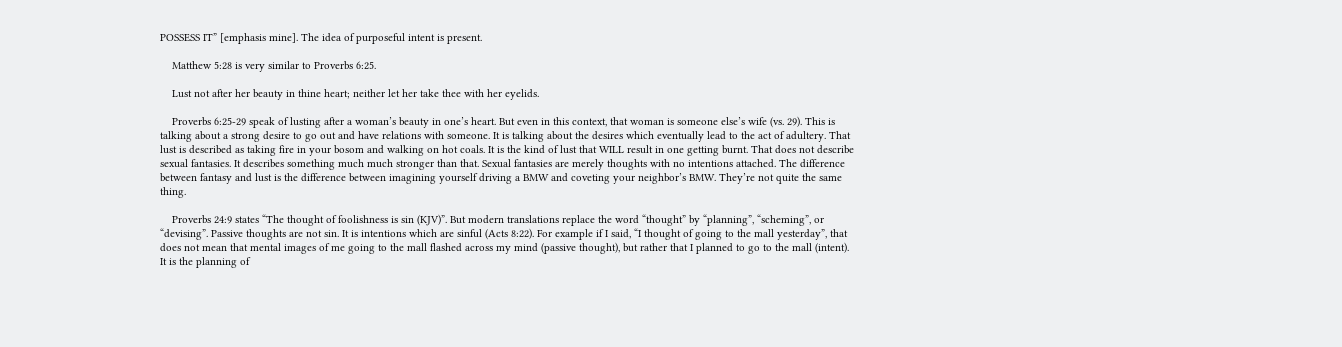POSSESS IT” [emphasis mine]. The idea of purposeful intent is present.

    Matthew 5:28 is very similar to Proverbs 6:25.

    Lust not after her beauty in thine heart; neither let her take thee with her eyelids.

    Proverbs 6:25-29 speak of lusting after a woman’s beauty in one’s heart. But even in this context, that woman is someone else’s wife (vs. 29). This is talking about a strong desire to go out and have relations with someone. It is talking about the desires which eventually lead to the act of adultery. That lust is described as taking fire in your bosom and walking on hot coals. It is the kind of lust that WILL result in one getting burnt. That does not describe sexual fantasies. It describes something much much stronger than that. Sexual fantasies are merely thoughts with no intentions attached. The difference between fantasy and lust is the difference between imagining yourself driving a BMW and coveting your neighbor’s BMW. They’re not quite the same thing.

    Proverbs 24:9 states “The thought of foolishness is sin (KJV)”. But modern translations replace the word “thought” by “planning”, “scheming”, or “devising”. Passive thoughts are not sin. It is intentions which are sinful (Acts 8:22). For example if I said, “I thought of going to the mall yesterday”, that does not mean that mental images of me going to the mall flashed across my mind (passive thought), but rather that I planned to go to the mall (intent). It is the planning of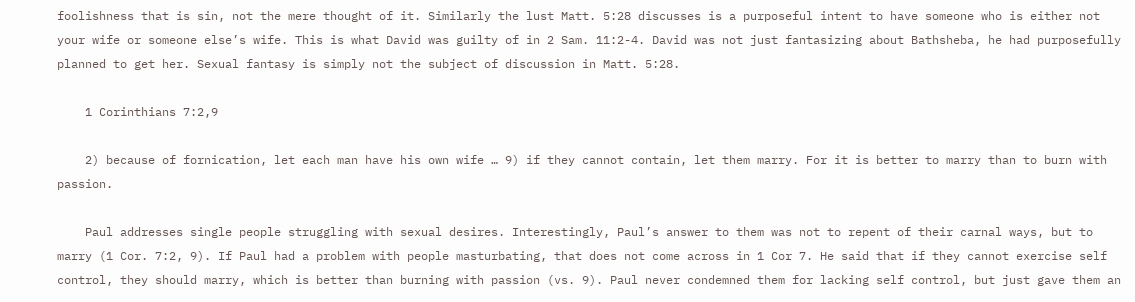foolishness that is sin, not the mere thought of it. Similarly the lust Matt. 5:28 discusses is a purposeful intent to have someone who is either not your wife or someone else’s wife. This is what David was guilty of in 2 Sam. 11:2-4. David was not just fantasizing about Bathsheba, he had purposefully planned to get her. Sexual fantasy is simply not the subject of discussion in Matt. 5:28.

    1 Corinthians 7:2,9

    2) because of fornication, let each man have his own wife … 9) if they cannot contain, let them marry. For it is better to marry than to burn with passion.

    Paul addresses single people struggling with sexual desires. Interestingly, Paul’s answer to them was not to repent of their carnal ways, but to marry (1 Cor. 7:2, 9). If Paul had a problem with people masturbating, that does not come across in 1 Cor 7. He said that if they cannot exercise self control, they should marry, which is better than burning with passion (vs. 9). Paul never condemned them for lacking self control, but just gave them an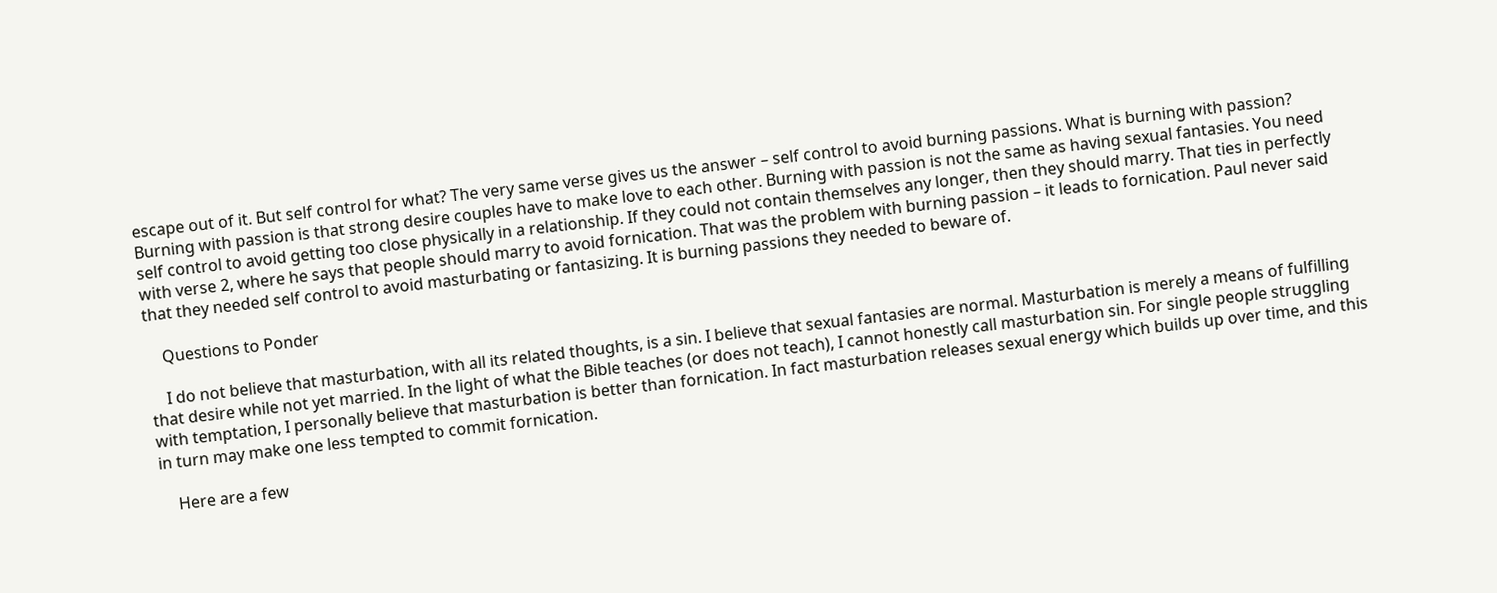escape out of it. But self control for what? The very same verse gives us the answer – self control to avoid burning passions. What is burning with passion? Burning with passion is that strong desire couples have to make love to each other. Burning with passion is not the same as having sexual fantasies. You need self control to avoid getting too close physically in a relationship. If they could not contain themselves any longer, then they should marry. That ties in perfectly with verse 2, where he says that people should marry to avoid fornication. That was the problem with burning passion – it leads to fornication. Paul never said that they needed self control to avoid masturbating or fantasizing. It is burning passions they needed to beware of.

    Questions to Ponder

    I do not believe that masturbation, with all its related thoughts, is a sin. I believe that sexual fantasies are normal. Masturbation is merely a means of fulfilling that desire while not yet married. In the light of what the Bible teaches (or does not teach), I cannot honestly call masturbation sin. For single people struggling with temptation, I personally believe that masturbation is better than fornication. In fact masturbation releases sexual energy which builds up over time, and this in turn may make one less tempted to commit fornication.

    Here are a few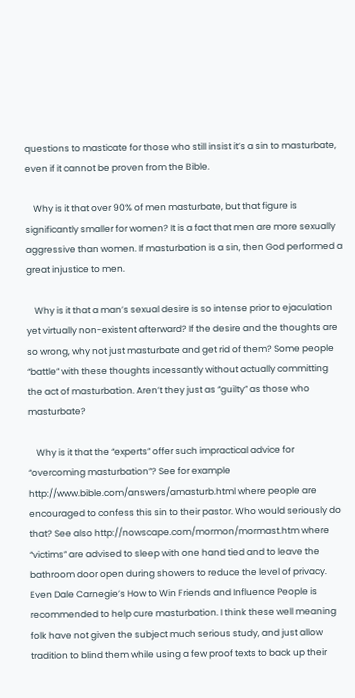questions to masticate for those who still insist it’s a sin to masturbate, even if it cannot be proven from the Bible.

    Why is it that over 90% of men masturbate, but that figure is significantly smaller for women? It is a fact that men are more sexually aggressive than women. If masturbation is a sin, then God performed a great injustice to men.

    Why is it that a man’s sexual desire is so intense prior to ejaculation yet virtually non-existent afterward? If the desire and the thoughts are so wrong, why not just masturbate and get rid of them? Some people “battle” with these thoughts incessantly without actually committing the act of masturbation. Aren’t they just as “guilty” as those who masturbate?

    Why is it that the “experts” offer such impractical advice for “overcoming masturbation”? See for example http://www.bible.com/answers/amasturb.html where people are encouraged to confess this sin to their pastor. Who would seriously do that? See also http://nowscape.com/mormon/mormast.htm where “victims” are advised to sleep with one hand tied and to leave the bathroom door open during showers to reduce the level of privacy. Even Dale Carnegie’s How to Win Friends and Influence People is recommended to help cure masturbation. I think these well meaning folk have not given the subject much serious study, and just allow tradition to blind them while using a few proof texts to back up their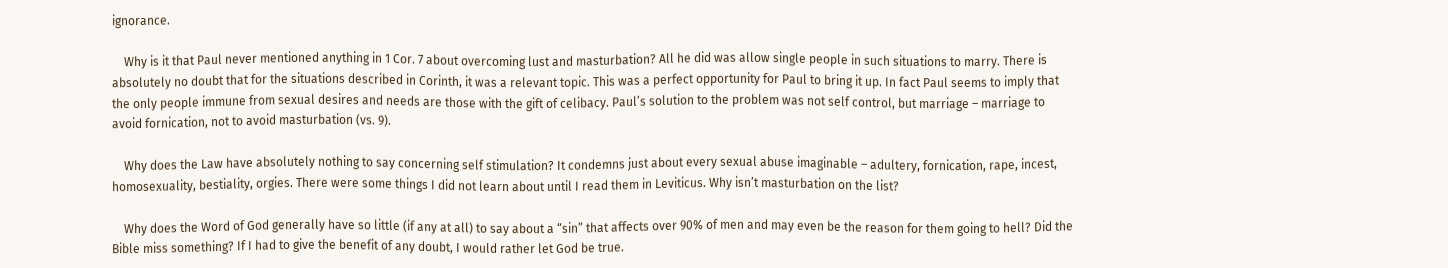ignorance.

    Why is it that Paul never mentioned anything in 1 Cor. 7 about overcoming lust and masturbation? All he did was allow single people in such situations to marry. There is absolutely no doubt that for the situations described in Corinth, it was a relevant topic. This was a perfect opportunity for Paul to bring it up. In fact Paul seems to imply that the only people immune from sexual desires and needs are those with the gift of celibacy. Paul’s solution to the problem was not self control, but marriage – marriage to avoid fornication, not to avoid masturbation (vs. 9).

    Why does the Law have absolutely nothing to say concerning self stimulation? It condemns just about every sexual abuse imaginable – adultery, fornication, rape, incest, homosexuality, bestiality, orgies. There were some things I did not learn about until I read them in Leviticus. Why isn’t masturbation on the list?

    Why does the Word of God generally have so little (if any at all) to say about a “sin” that affects over 90% of men and may even be the reason for them going to hell? Did the Bible miss something? If I had to give the benefit of any doubt, I would rather let God be true.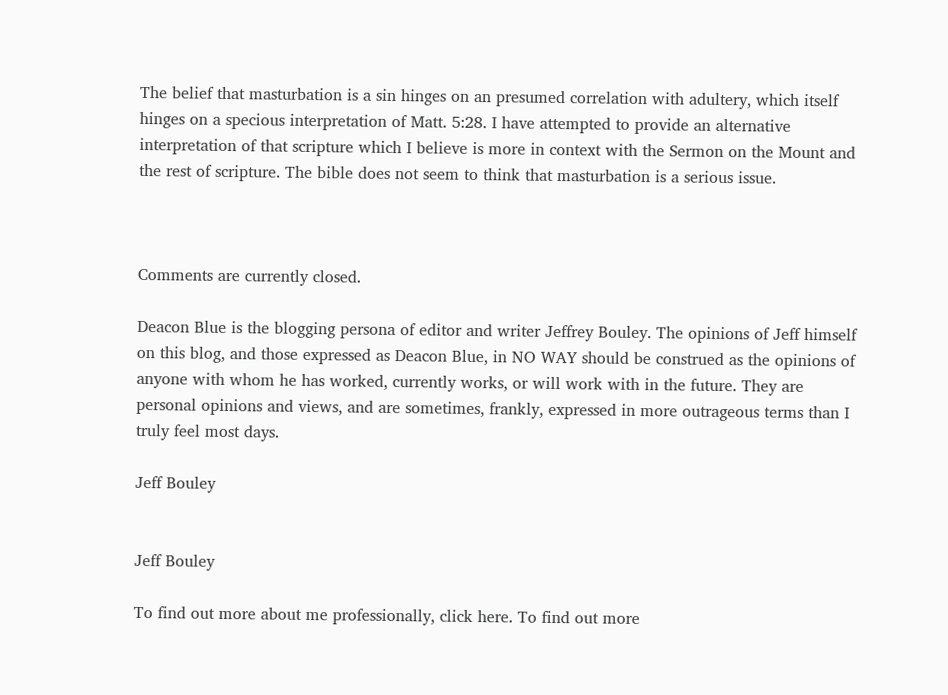The belief that masturbation is a sin hinges on an presumed correlation with adultery, which itself hinges on a specious interpretation of Matt. 5:28. I have attempted to provide an alternative interpretation of that scripture which I believe is more in context with the Sermon on the Mount and the rest of scripture. The bible does not seem to think that masturbation is a serious issue.



Comments are currently closed.

Deacon Blue is the blogging persona of editor and writer Jeffrey Bouley. The opinions of Jeff himself on this blog, and those expressed as Deacon Blue, in NO WAY should be construed as the opinions of anyone with whom he has worked, currently works, or will work with in the future. They are personal opinions and views, and are sometimes, frankly, expressed in more outrageous terms than I truly feel most days.

Jeff Bouley


Jeff Bouley

To find out more about me professionally, click here. To find out more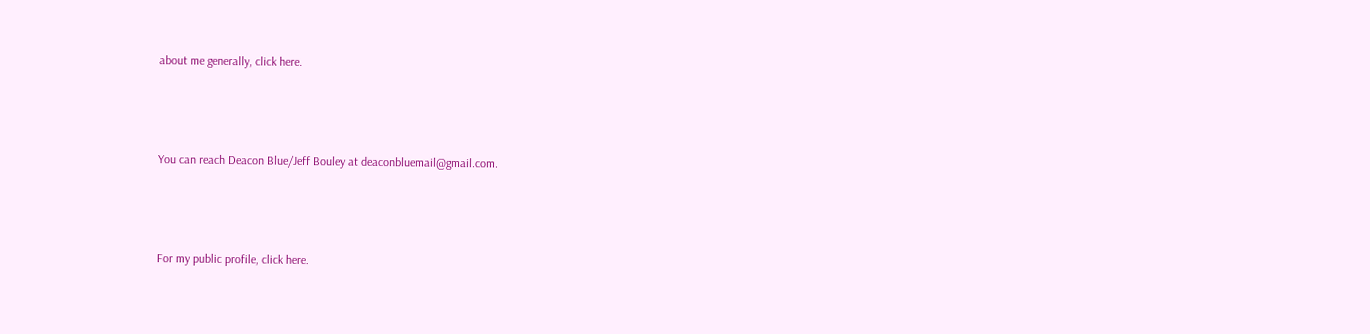about me generally, click here.



You can reach Deacon Blue/Jeff Bouley at deaconbluemail@gmail.com.



For my public profile, click here.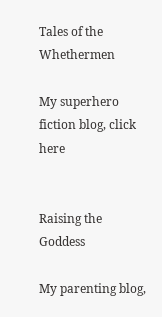Tales of the Whethermen

My superhero fiction blog, click here


Raising the Goddess

My parenting blog,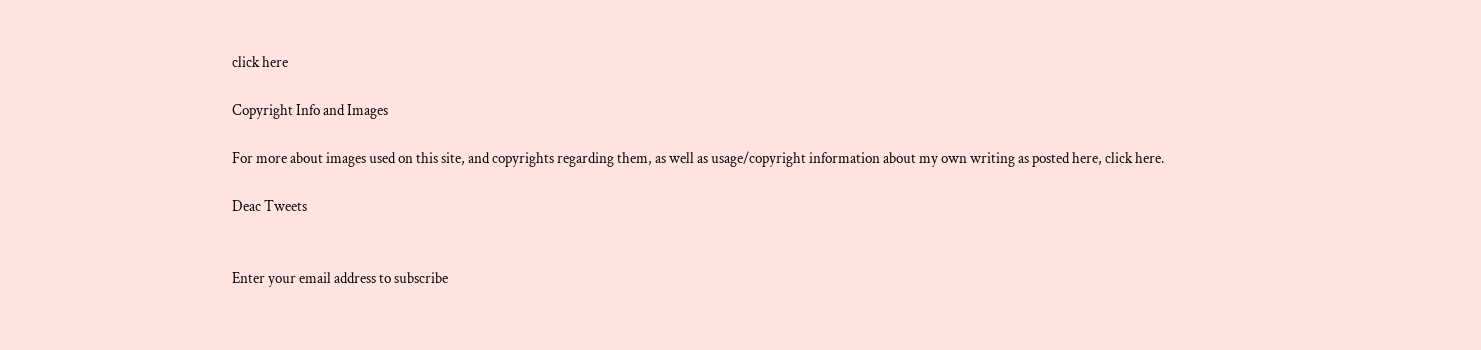click here

Copyright Info and Images

For more about images used on this site, and copyrights regarding them, as well as usage/copyright information about my own writing as posted here, click here.

Deac Tweets


Enter your email address to subscribe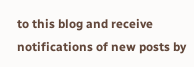to this blog and receive notifications of new posts by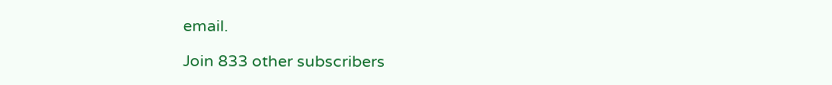email.

Join 833 other subscribers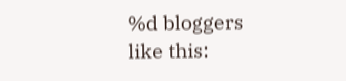%d bloggers like this: